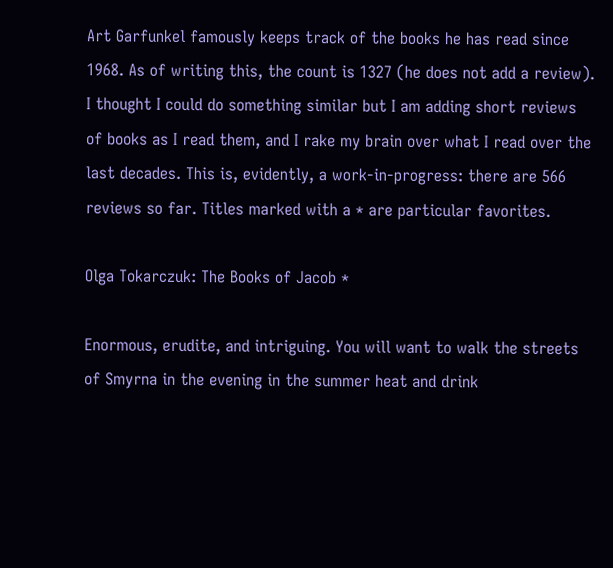Art Garfunkel famously keeps track of the books he has read since 1968. As of writing this, the count is 1327 (he does not add a review). I thought I could do something similar but I am adding short reviews of books as I read them, and I rake my brain over what I read over the last decades. This is, evidently, a work-in-progress: there are 566 reviews so far. Titles marked with a * are particular favorites.

Olga Tokarczuk: The Books of Jacob *

Enormous, erudite, and intriguing. You will want to walk the streets of Smyrna in the evening in the summer heat and drink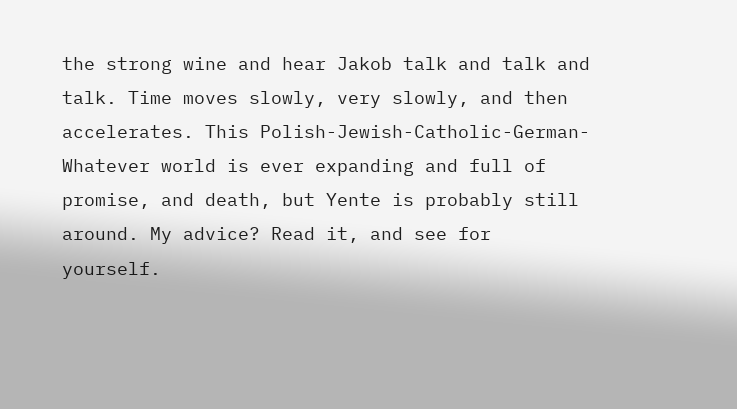the strong wine and hear Jakob talk and talk and talk. Time moves slowly, very slowly, and then accelerates. This Polish-Jewish-Catholic-German-Whatever world is ever expanding and full of promise, and death, but Yente is probably still around. My advice? Read it, and see for yourself.